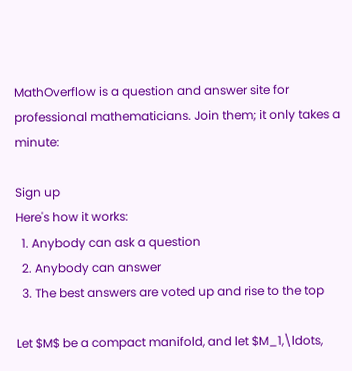MathOverflow is a question and answer site for professional mathematicians. Join them; it only takes a minute:

Sign up
Here's how it works:
  1. Anybody can ask a question
  2. Anybody can answer
  3. The best answers are voted up and rise to the top

Let $M$ be a compact manifold, and let $M_1,\ldots,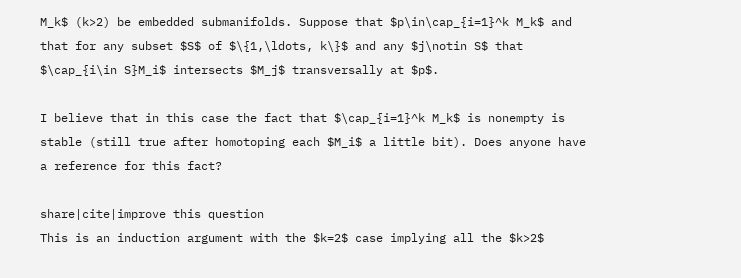M_k$ (k>2) be embedded submanifolds. Suppose that $p\in\cap_{i=1}^k M_k$ and that for any subset $S$ of $\{1,\ldots, k\}$ and any $j\notin S$ that $\cap_{i\in S}M_i$ intersects $M_j$ transversally at $p$.

I believe that in this case the fact that $\cap_{i=1}^k M_k$ is nonempty is stable (still true after homotoping each $M_i$ a little bit). Does anyone have a reference for this fact?

share|cite|improve this question
This is an induction argument with the $k=2$ case implying all the $k>2$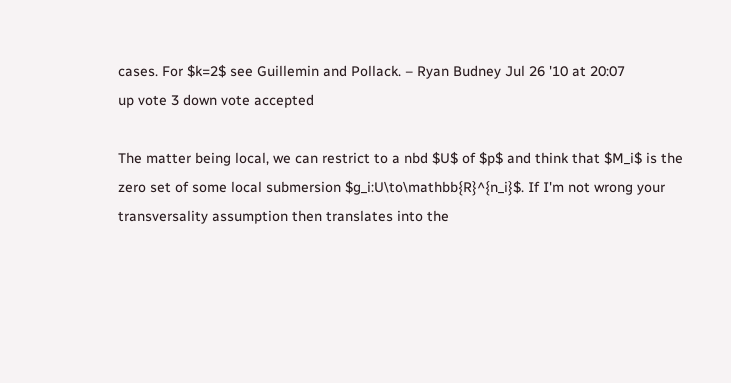cases. For $k=2$ see Guillemin and Pollack. – Ryan Budney Jul 26 '10 at 20:07
up vote 3 down vote accepted

The matter being local, we can restrict to a nbd $U$ of $p$ and think that $M_i$ is the zero set of some local submersion $g_i:U\to\mathbb{R}^{n_i}$. If I'm not wrong your transversality assumption then translates into the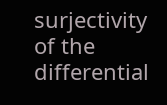surjectivity of the differential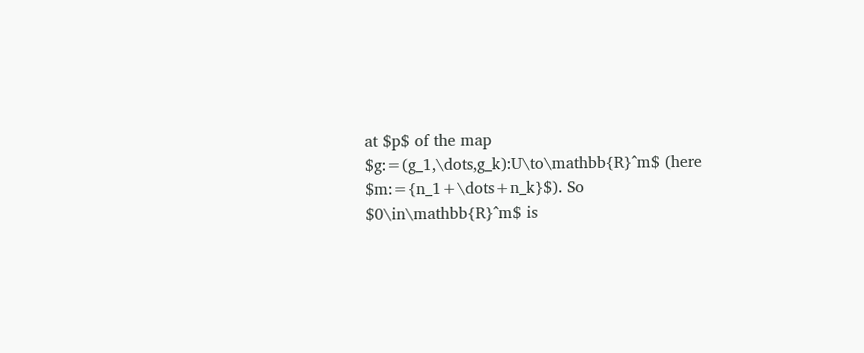at $p$ of the map $g:=(g_1,\dots,g_k):U\to\mathbb{R}^m$ (here $m:={n_1+\dots+n_k}$). So $0\in\mathbb{R}^m$ is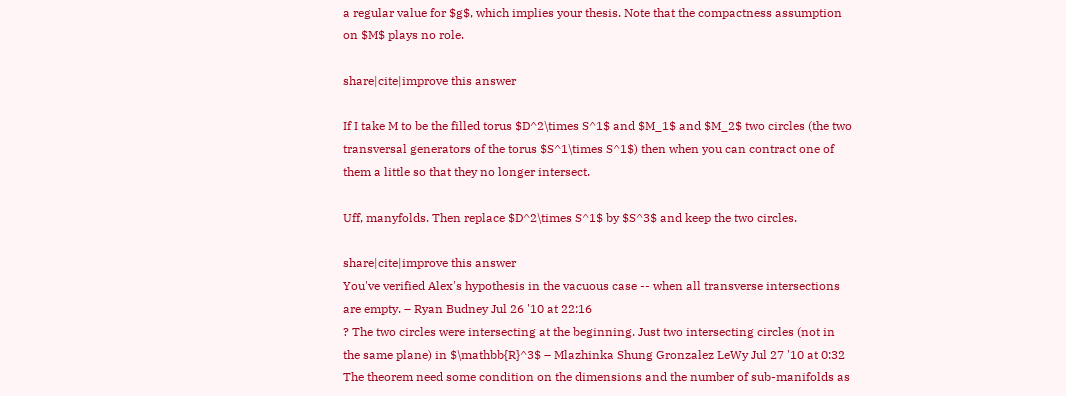a regular value for $g$, which implies your thesis. Note that the compactness assumption on $M$ plays no role.

share|cite|improve this answer

If I take M to be the filled torus $D^2\times S^1$ and $M_1$ and $M_2$ two circles (the two transversal generators of the torus $S^1\times S^1$) then when you can contract one of them a little so that they no longer intersect.

Uff, manyfolds. Then replace $D^2\times S^1$ by $S^3$ and keep the two circles.

share|cite|improve this answer
You've verified Alex's hypothesis in the vacuous case -- when all transverse intersections are empty. – Ryan Budney Jul 26 '10 at 22:16
? The two circles were intersecting at the beginning. Just two intersecting circles (not in the same plane) in $\mathbb{R}^3$ – Mlazhinka Shung Gronzalez LeWy Jul 27 '10 at 0:32
The theorem need some condition on the dimensions and the number of sub-manifolds as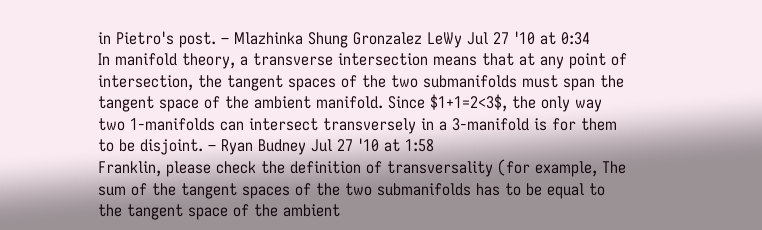in Pietro's post. – Mlazhinka Shung Gronzalez LeWy Jul 27 '10 at 0:34
In manifold theory, a transverse intersection means that at any point of intersection, the tangent spaces of the two submanifolds must span the tangent space of the ambient manifold. Since $1+1=2<3$, the only way two 1-manifolds can intersect transversely in a 3-manifold is for them to be disjoint. – Ryan Budney Jul 27 '10 at 1:58
Franklin, please check the definition of transversality (for example, The sum of the tangent spaces of the two submanifolds has to be equal to the tangent space of the ambient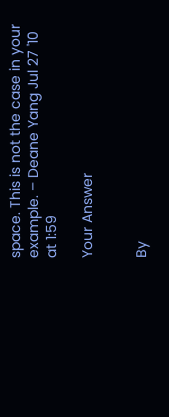space. This is not the case in your example. – Deane Yang Jul 27 '10 at 1:59

Your Answer


By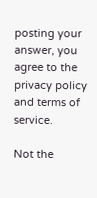posting your answer, you agree to the privacy policy and terms of service.

Not the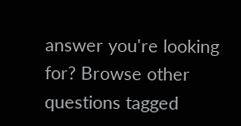answer you're looking for? Browse other questions tagged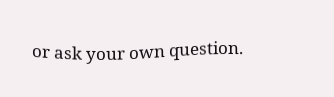or ask your own question.